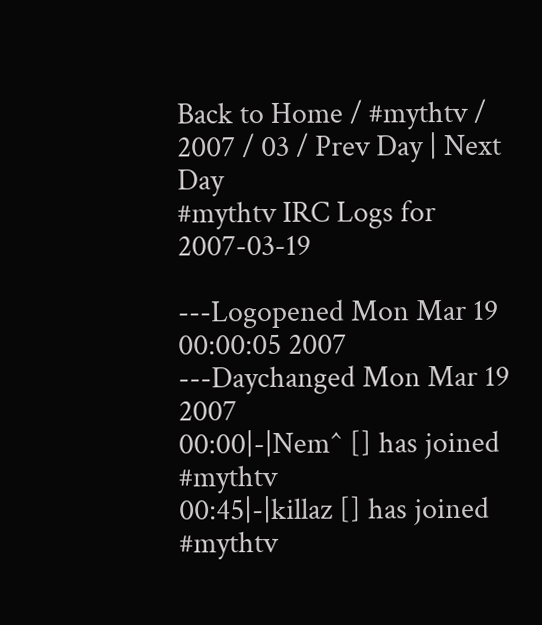Back to Home / #mythtv / 2007 / 03 / Prev Day | Next Day
#mythtv IRC Logs for 2007-03-19

---Logopened Mon Mar 19 00:00:05 2007
---Daychanged Mon Mar 19 2007
00:00|-|Nem^ [] has joined #mythtv
00:45|-|killaz [] has joined #mythtv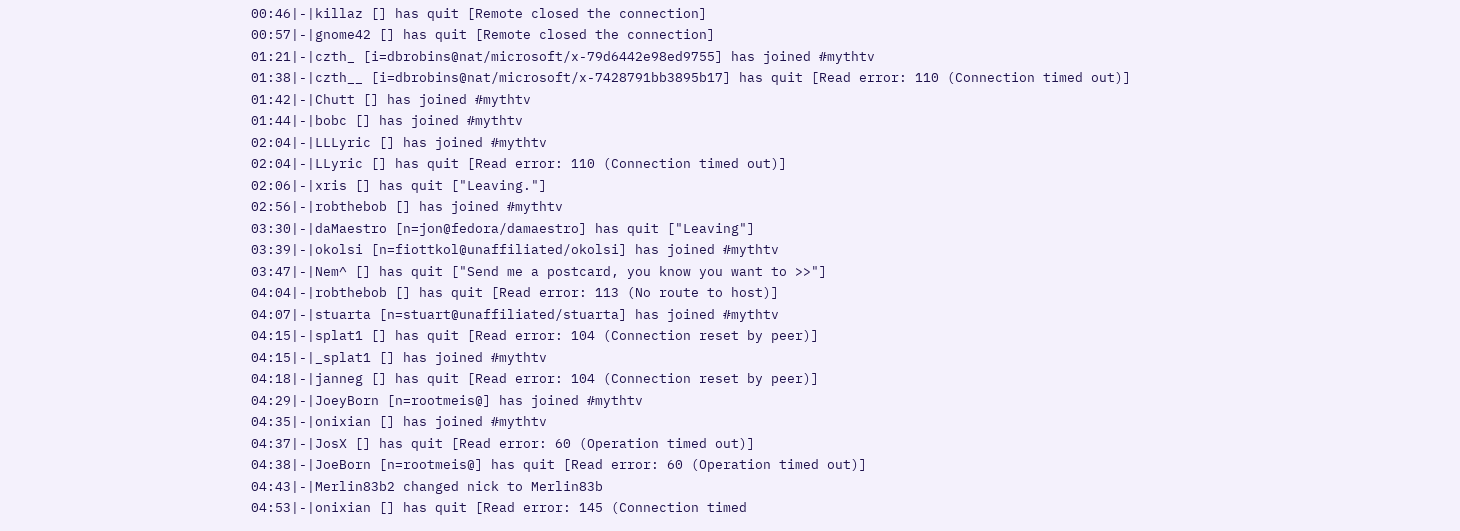00:46|-|killaz [] has quit [Remote closed the connection]
00:57|-|gnome42 [] has quit [Remote closed the connection]
01:21|-|czth_ [i=dbrobins@nat/microsoft/x-79d6442e98ed9755] has joined #mythtv
01:38|-|czth__ [i=dbrobins@nat/microsoft/x-7428791bb3895b17] has quit [Read error: 110 (Connection timed out)]
01:42|-|Chutt [] has joined #mythtv
01:44|-|bobc [] has joined #mythtv
02:04|-|LLLyric [] has joined #mythtv
02:04|-|LLyric [] has quit [Read error: 110 (Connection timed out)]
02:06|-|xris [] has quit ["Leaving."]
02:56|-|robthebob [] has joined #mythtv
03:30|-|daMaestro [n=jon@fedora/damaestro] has quit ["Leaving"]
03:39|-|okolsi [n=fiottkol@unaffiliated/okolsi] has joined #mythtv
03:47|-|Nem^ [] has quit ["Send me a postcard, you know you want to >>"]
04:04|-|robthebob [] has quit [Read error: 113 (No route to host)]
04:07|-|stuarta [n=stuart@unaffiliated/stuarta] has joined #mythtv
04:15|-|splat1 [] has quit [Read error: 104 (Connection reset by peer)]
04:15|-|_splat1 [] has joined #mythtv
04:18|-|janneg [] has quit [Read error: 104 (Connection reset by peer)]
04:29|-|JoeyBorn [n=rootmeis@] has joined #mythtv
04:35|-|onixian [] has joined #mythtv
04:37|-|JosX [] has quit [Read error: 60 (Operation timed out)]
04:38|-|JoeBorn [n=rootmeis@] has quit [Read error: 60 (Operation timed out)]
04:43|-|Merlin83b2 changed nick to Merlin83b
04:53|-|onixian [] has quit [Read error: 145 (Connection timed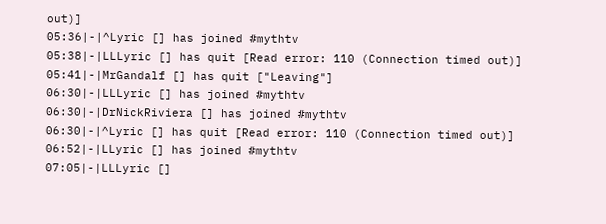out)]
05:36|-|^Lyric [] has joined #mythtv
05:38|-|LLLyric [] has quit [Read error: 110 (Connection timed out)]
05:41|-|MrGandalf [] has quit ["Leaving"]
06:30|-|LLLyric [] has joined #mythtv
06:30|-|DrNickRiviera [] has joined #mythtv
06:30|-|^Lyric [] has quit [Read error: 110 (Connection timed out)]
06:52|-|LLyric [] has joined #mythtv
07:05|-|LLLyric []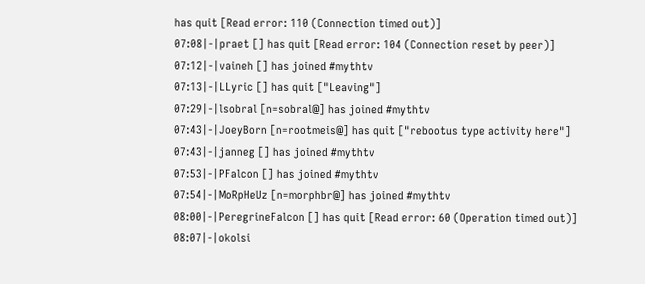has quit [Read error: 110 (Connection timed out)]
07:08|-|praet [] has quit [Read error: 104 (Connection reset by peer)]
07:12|-|vaineh [] has joined #mythtv
07:13|-|LLyric [] has quit ["Leaving"]
07:29|-|lsobral [n=sobral@] has joined #mythtv
07:43|-|JoeyBorn [n=rootmeis@] has quit ["rebootus type activity here"]
07:43|-|janneg [] has joined #mythtv
07:53|-|PFalcon [] has joined #mythtv
07:54|-|MoRpHeUz [n=morphbr@] has joined #mythtv
08:00|-|PeregrineFalcon [] has quit [Read error: 60 (Operation timed out)]
08:07|-|okolsi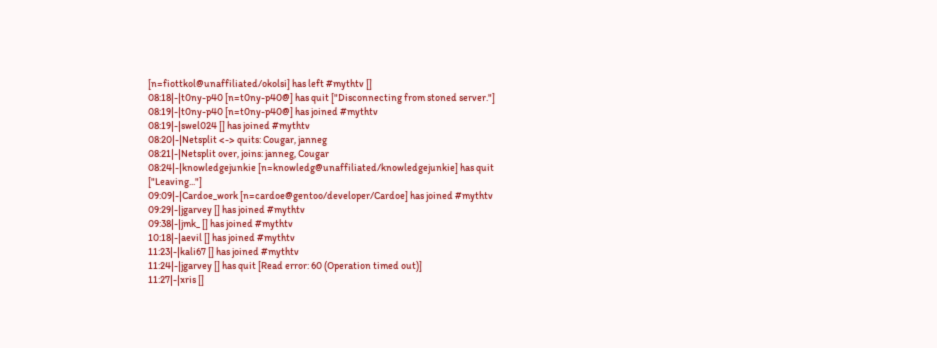[n=fiottkol@unaffiliated/okolsi] has left #mythtv []
08:18|-|t0ny-p40 [n=t0ny-p40@] has quit ["Disconnecting from stoned server."]
08:19|-|t0ny-p40 [n=t0ny-p40@] has joined #mythtv
08:19|-|swel024 [] has joined #mythtv
08:20|-|Netsplit <-> quits: Cougar, janneg
08:21|-|Netsplit over, joins: janneg, Cougar
08:24|-|knowledgejunkie [n=knowledg@unaffiliated/knowledgejunkie] has quit ["Leaving..."]
09:09|-|Cardoe_work [n=cardoe@gentoo/developer/Cardoe] has joined #mythtv
09:29|-|jgarvey [] has joined #mythtv
09:38|-|jmk_ [] has joined #mythtv
10:18|-|aevil [] has joined #mythtv
11:23|-|kali67 [] has joined #mythtv
11:24|-|jgarvey [] has quit [Read error: 60 (Operation timed out)]
11:27|-|xris []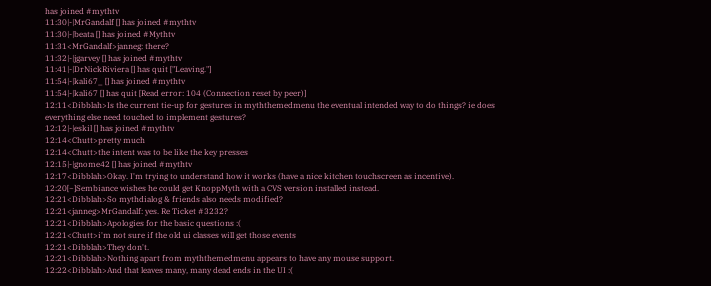has joined #mythtv
11:30|-|MrGandalf [] has joined #mythtv
11:30|-|beata [] has joined #Mythtv
11:31<MrGandalf>janneg: there?
11:32|-|jgarvey [] has joined #mythtv
11:41|-|DrNickRiviera [] has quit ["Leaving."]
11:54|-|kali67_ [] has joined #mythtv
11:54|-|kali67 [] has quit [Read error: 104 (Connection reset by peer)]
12:11<Dibblah>Is the current tie-up for gestures in myththemedmenu the eventual intended way to do things? ie does everything else need touched to implement gestures?
12:12|-|eskil [] has joined #mythtv
12:14<Chutt>pretty much
12:14<Chutt>the intent was to be like the key presses
12:15|-|gnome42 [] has joined #mythtv
12:17<Dibblah>Okay. I'm trying to understand how it works (have a nice kitchen touchscreen as incentive).
12:20[~]Sembiance wishes he could get KnoppMyth with a CVS version installed instead.
12:21<Dibblah>So mythdialog & friends also needs modified?
12:21<janneg>MrGandalf: yes. Re Ticket #3232?
12:21<Dibblah>Apologies for the basic questions :(
12:21<Chutt>i'm not sure if the old ui classes will get those events
12:21<Dibblah>They don't.
12:21<Dibblah>Nothing apart from myththemedmenu appears to have any mouse support.
12:22<Dibblah>And that leaves many, many dead ends in the UI :(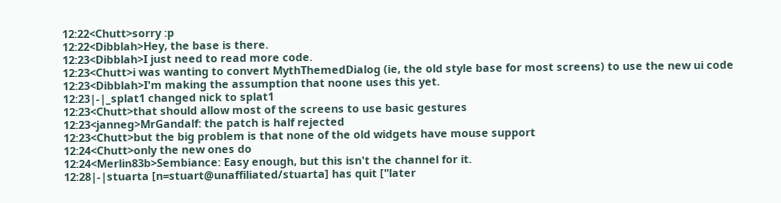12:22<Chutt>sorry :p
12:22<Dibblah>Hey, the base is there.
12:23<Dibblah>I just need to read more code.
12:23<Chutt>i was wanting to convert MythThemedDialog (ie, the old style base for most screens) to use the new ui code
12:23<Dibblah>I'm making the assumption that noone uses this yet.
12:23|-|_splat1 changed nick to splat1
12:23<Chutt>that should allow most of the screens to use basic gestures
12:23<janneg>MrGandalf: the patch is half rejected
12:23<Chutt>but the big problem is that none of the old widgets have mouse support
12:24<Chutt>only the new ones do
12:24<Merlin83b>Sembiance: Easy enough, but this isn't the channel for it.
12:28|-|stuarta [n=stuart@unaffiliated/stuarta] has quit ["later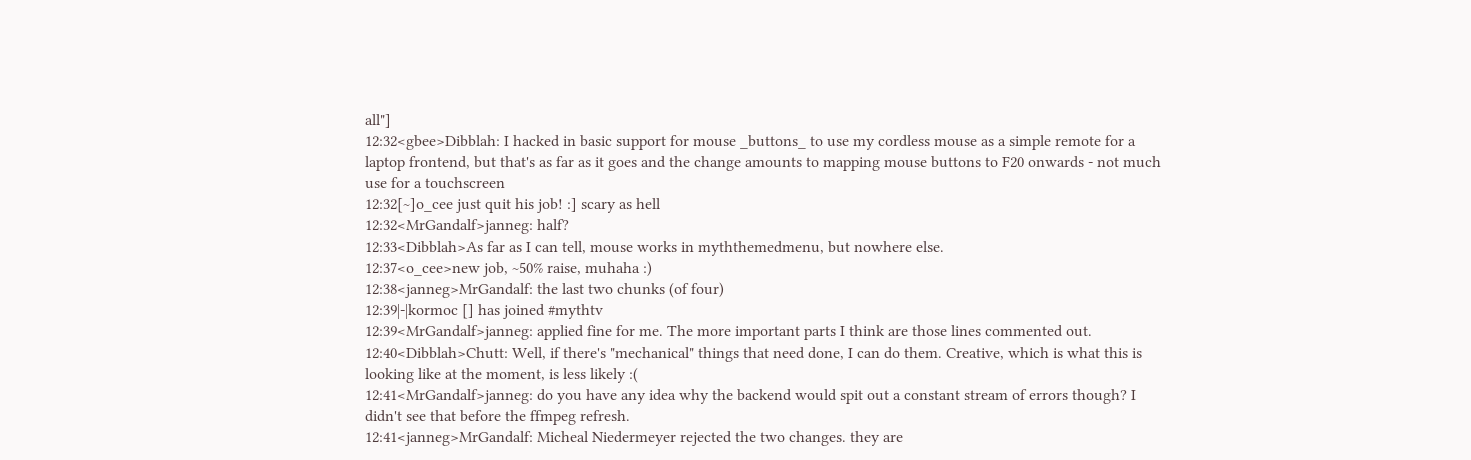all"]
12:32<gbee>Dibblah: I hacked in basic support for mouse _buttons_ to use my cordless mouse as a simple remote for a laptop frontend, but that's as far as it goes and the change amounts to mapping mouse buttons to F20 onwards - not much use for a touchscreen
12:32[~]o_cee just quit his job! :] scary as hell
12:32<MrGandalf>janneg: half?
12:33<Dibblah>As far as I can tell, mouse works in myththemedmenu, but nowhere else.
12:37<o_cee>new job, ~50% raise, muhaha :)
12:38<janneg>MrGandalf: the last two chunks (of four)
12:39|-|kormoc [] has joined #mythtv
12:39<MrGandalf>janneg: applied fine for me. The more important parts I think are those lines commented out.
12:40<Dibblah>Chutt: Well, if there's "mechanical" things that need done, I can do them. Creative, which is what this is looking like at the moment, is less likely :(
12:41<MrGandalf>janneg: do you have any idea why the backend would spit out a constant stream of errors though? I didn't see that before the ffmpeg refresh.
12:41<janneg>MrGandalf: Micheal Niedermeyer rejected the two changes. they are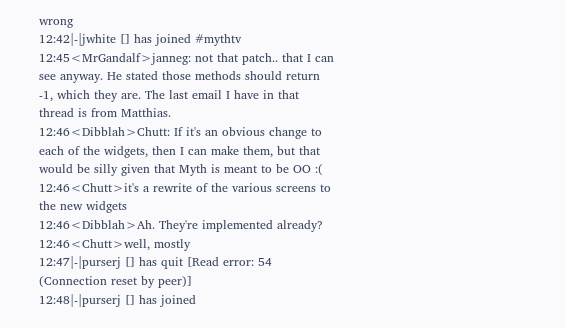wrong
12:42|-|jwhite [] has joined #mythtv
12:45<MrGandalf>janneg: not that patch.. that I can see anyway. He stated those methods should return -1, which they are. The last email I have in that thread is from Matthias.
12:46<Dibblah>Chutt: If it's an obvious change to each of the widgets, then I can make them, but that would be silly given that Myth is meant to be OO :(
12:46<Chutt>it's a rewrite of the various screens to the new widgets
12:46<Dibblah>Ah. They're implemented already?
12:46<Chutt>well, mostly
12:47|-|purserj [] has quit [Read error: 54 (Connection reset by peer)]
12:48|-|purserj [] has joined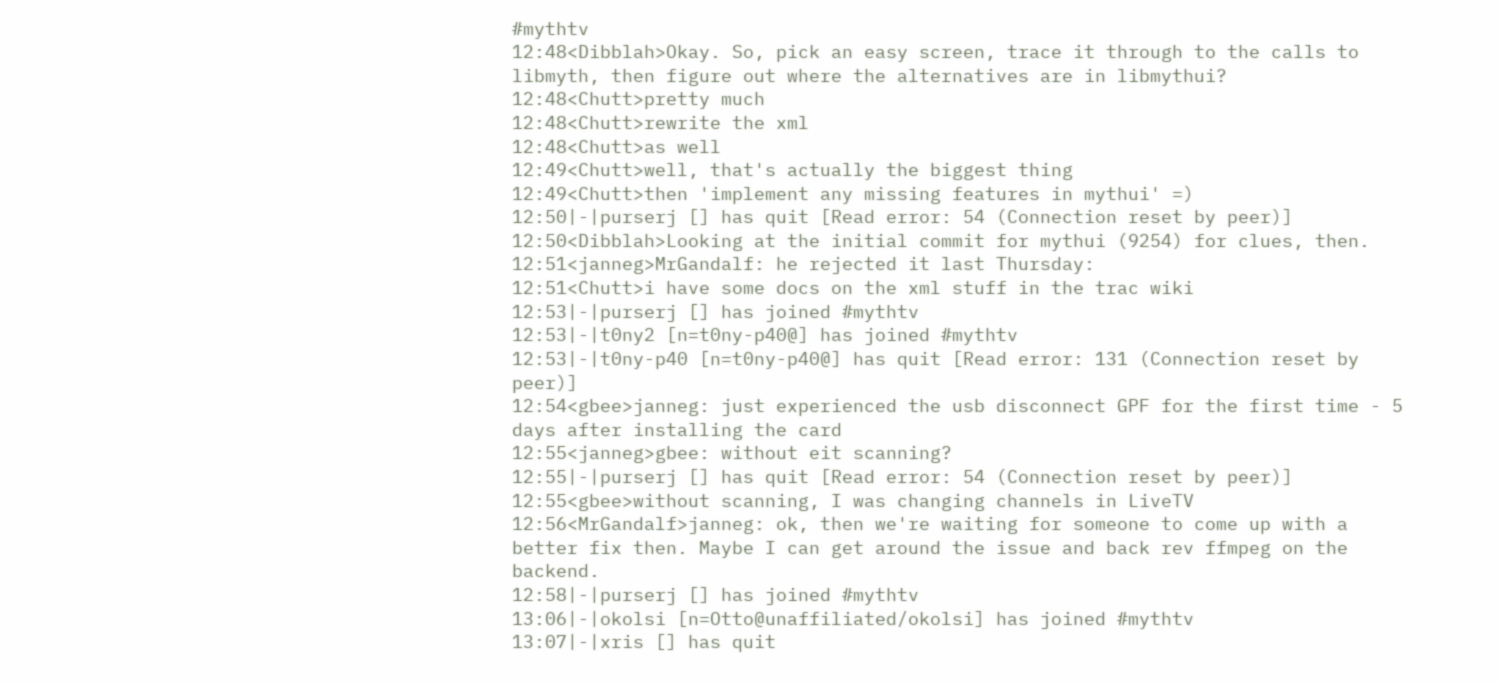#mythtv
12:48<Dibblah>Okay. So, pick an easy screen, trace it through to the calls to libmyth, then figure out where the alternatives are in libmythui?
12:48<Chutt>pretty much
12:48<Chutt>rewrite the xml
12:48<Chutt>as well
12:49<Chutt>well, that's actually the biggest thing
12:49<Chutt>then 'implement any missing features in mythui' =)
12:50|-|purserj [] has quit [Read error: 54 (Connection reset by peer)]
12:50<Dibblah>Looking at the initial commit for mythui (9254) for clues, then.
12:51<janneg>MrGandalf: he rejected it last Thursday:
12:51<Chutt>i have some docs on the xml stuff in the trac wiki
12:53|-|purserj [] has joined #mythtv
12:53|-|t0ny2 [n=t0ny-p40@] has joined #mythtv
12:53|-|t0ny-p40 [n=t0ny-p40@] has quit [Read error: 131 (Connection reset by peer)]
12:54<gbee>janneg: just experienced the usb disconnect GPF for the first time - 5 days after installing the card
12:55<janneg>gbee: without eit scanning?
12:55|-|purserj [] has quit [Read error: 54 (Connection reset by peer)]
12:55<gbee>without scanning, I was changing channels in LiveTV
12:56<MrGandalf>janneg: ok, then we're waiting for someone to come up with a better fix then. Maybe I can get around the issue and back rev ffmpeg on the backend.
12:58|-|purserj [] has joined #mythtv
13:06|-|okolsi [n=Otto@unaffiliated/okolsi] has joined #mythtv
13:07|-|xris [] has quit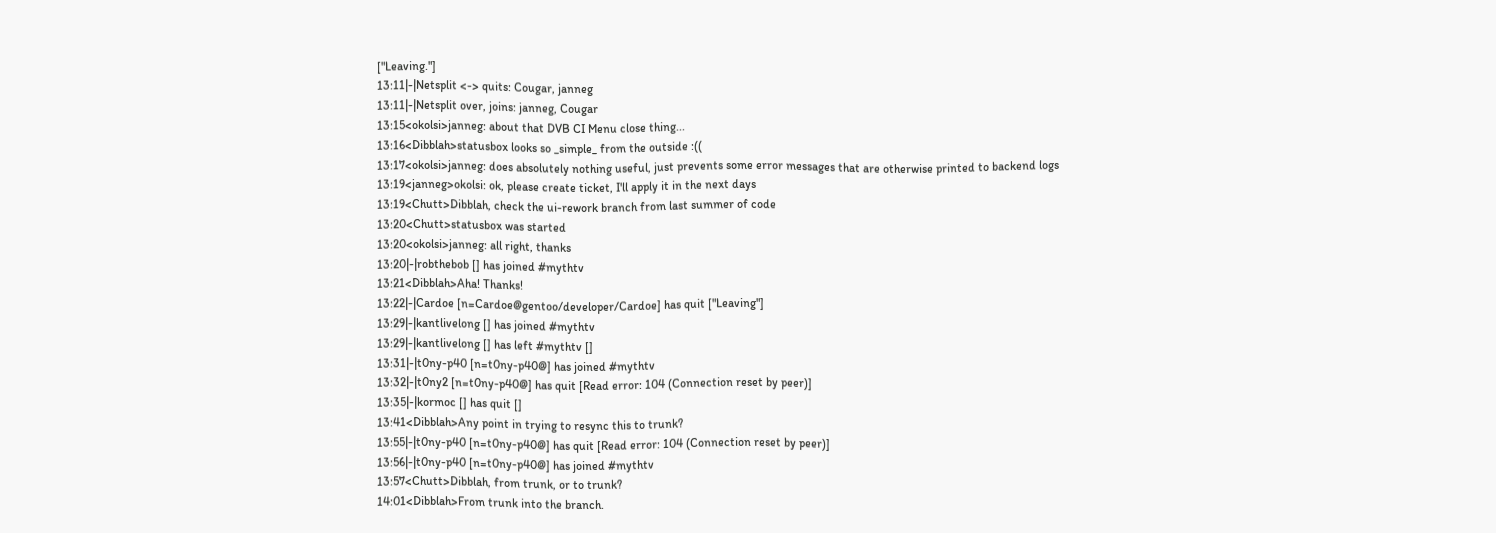["Leaving."]
13:11|-|Netsplit <-> quits: Cougar, janneg
13:11|-|Netsplit over, joins: janneg, Cougar
13:15<okolsi>janneg: about that DVB CI Menu close thing...
13:16<Dibblah>statusbox looks so _simple_ from the outside :((
13:17<okolsi>janneg: does absolutely nothing useful, just prevents some error messages that are otherwise printed to backend logs
13:19<janneg>okolsi: ok, please create ticket, I'll apply it in the next days
13:19<Chutt>Dibblah, check the ui-rework branch from last summer of code
13:20<Chutt>statusbox was started
13:20<okolsi>janneg: all right, thanks
13:20|-|robthebob [] has joined #mythtv
13:21<Dibblah>Aha! Thanks!
13:22|-|Cardoe [n=Cardoe@gentoo/developer/Cardoe] has quit ["Leaving"]
13:29|-|kantlivelong [] has joined #mythtv
13:29|-|kantlivelong [] has left #mythtv []
13:31|-|t0ny-p40 [n=t0ny-p40@] has joined #mythtv
13:32|-|t0ny2 [n=t0ny-p40@] has quit [Read error: 104 (Connection reset by peer)]
13:35|-|kormoc [] has quit []
13:41<Dibblah>Any point in trying to resync this to trunk?
13:55|-|t0ny-p40 [n=t0ny-p40@] has quit [Read error: 104 (Connection reset by peer)]
13:56|-|t0ny-p40 [n=t0ny-p40@] has joined #mythtv
13:57<Chutt>Dibblah, from trunk, or to trunk?
14:01<Dibblah>From trunk into the branch.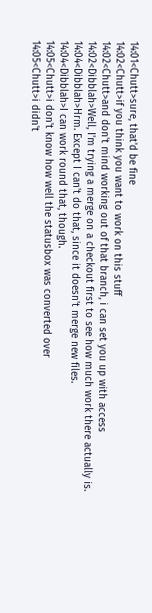14:01<Chutt>sure, that'd be fine
14:02<Chutt>if you think you want to work on this stuff
14:02<Chutt>and don't mind working out of that branch, i can set you up with access
14:02<Dibblah>Well, I'm trying a merge on a checkout first to see how much work there actually is.
14:04<Dibblah>Hrm. Except I can't do that, since it doesn't merge new files.
14:04<Dibblah>I can work round that, though.
14:05<Chutt>i don't know how well the statusbox was converted over
14:05<Chutt>i didn't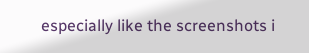especially like the screenshots i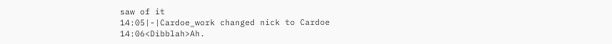saw of it
14:05|-|Cardoe_work changed nick to Cardoe
14:06<Dibblah>Ah.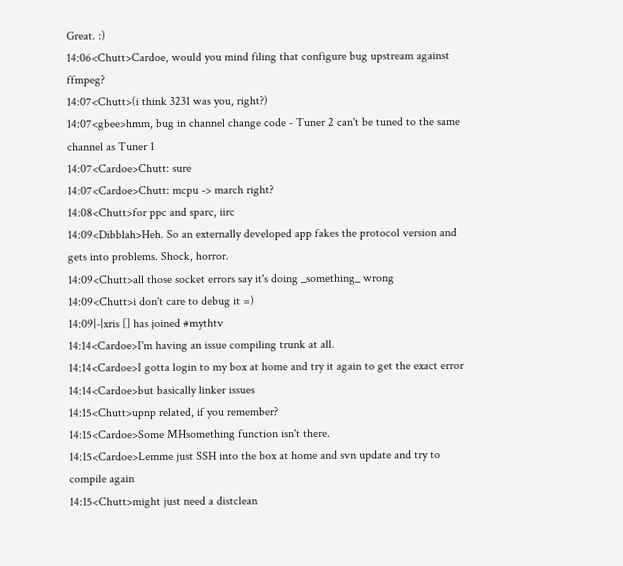Great. :)
14:06<Chutt>Cardoe, would you mind filing that configure bug upstream against ffmpeg?
14:07<Chutt>(i think 3231 was you, right?)
14:07<gbee>hmm, bug in channel change code - Tuner 2 can't be tuned to the same channel as Tuner 1
14:07<Cardoe>Chutt: sure
14:07<Cardoe>Chutt: mcpu -> march right?
14:08<Chutt>for ppc and sparc, iirc
14:09<Dibblah>Heh. So an externally developed app fakes the protocol version and gets into problems. Shock, horror.
14:09<Chutt>all those socket errors say it's doing _something_ wrong
14:09<Chutt>i don't care to debug it =)
14:09|-|xris [] has joined #mythtv
14:14<Cardoe>I'm having an issue compiling trunk at all.
14:14<Cardoe>I gotta login to my box at home and try it again to get the exact error
14:14<Cardoe>but basically linker issues
14:15<Chutt>upnp related, if you remember?
14:15<Cardoe>Some MHsomething function isn't there.
14:15<Cardoe>Lemme just SSH into the box at home and svn update and try to compile again
14:15<Chutt>might just need a distclean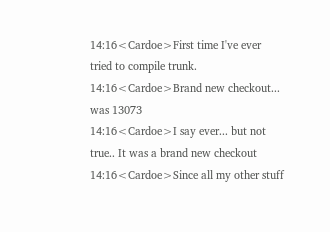14:16<Cardoe>First time I've ever tried to compile trunk.
14:16<Cardoe>Brand new checkout... was 13073
14:16<Cardoe>I say ever... but not true.. It was a brand new checkout
14:16<Cardoe>Since all my other stuff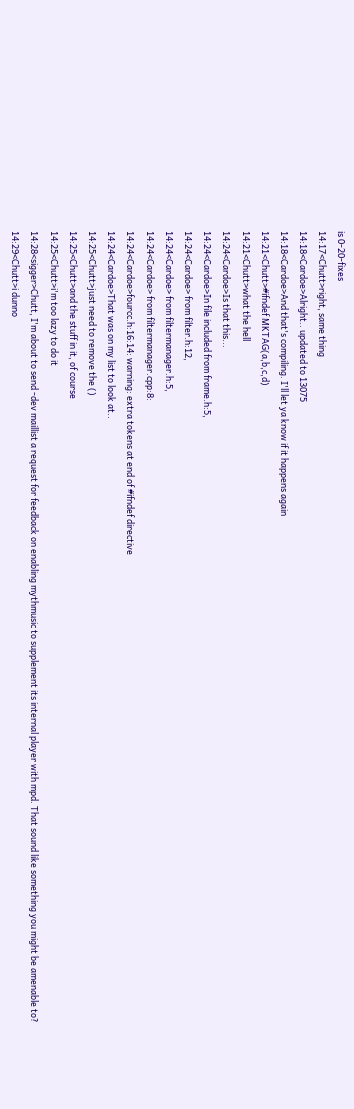is 0-20-fixes
14:17<Chutt>right, same thing
14:18<Cardoe>Alright.. updated to 13075
14:18<Cardoe>And that's compiling. I'll let ya know if it happens again
14:21<Chutt>#ifndef MKTAG(a,b,c,d)
14:21<Chutt>what the hell
14:24<Cardoe>Is that this...
14:24<Cardoe>In file included from frame.h:5,
14:24<Cardoe> from filter.h:12,
14:24<Cardoe> from filtermanager.h:5,
14:24<Cardoe> from filtermanager.cpp:8:
14:24<Cardoe>fourcc.h:16:14: warning: extra tokens at end of #ifndef directive
14:24<Cardoe>That was on my list to look at..
14:25<Chutt>just need to remove the ()
14:25<Chutt>and the stuff in it, of course
14:25<Chutt>i'm too lazy to do it
14:28<sigger>Chutt, I'm about to send -dev maillist a request for feedback on enabling mythmusic to supplement its internal player with mpd. That sound like something you might be amenable to?
14:29<Chutt>i dunno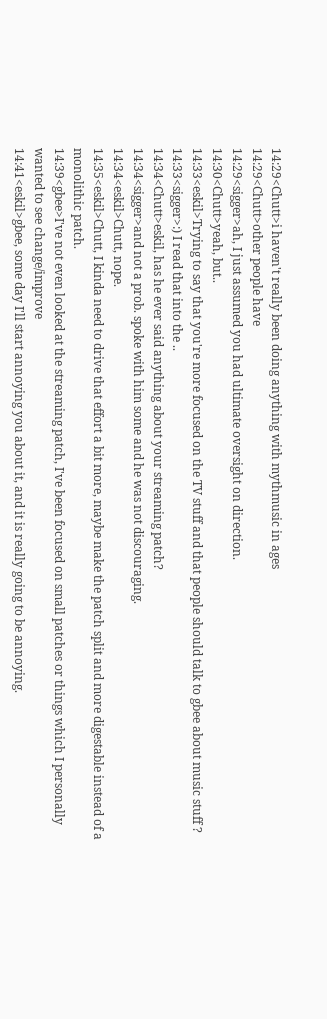14:29<Chutt>i haven't really been doing anything with mythmusic in ages
14:29<Chutt>other people have
14:29<sigger>ah, I just assumed you had ultimate oversight on direction.
14:30<Chutt>yeah, but..
14:33<eskil>Trying to say that you're more focused on the TV stuff and that people should talk to gbee about music stuff ?
14:33<sigger>:) I read that into the ..
14:34<Chutt>eskil, has he ever said anything about your streaming patch?
14:34<sigger>and not a prob. spoke with him some and he was not discouraging.
14:34<eskil>Chutt, nope.
14:35<eskil>Chutt, I kinda need to drive that effort a bit more, maybe make the patch split and more digestable instead of a monolithic patch.
14:39<gbee>I've not even looked at the streaming patch, I've been focused on small patches or things which I personally wanted to see change/improve
14:41<eskil>gbee, some day I'll start annoying you about it, and it is really going to be annoying.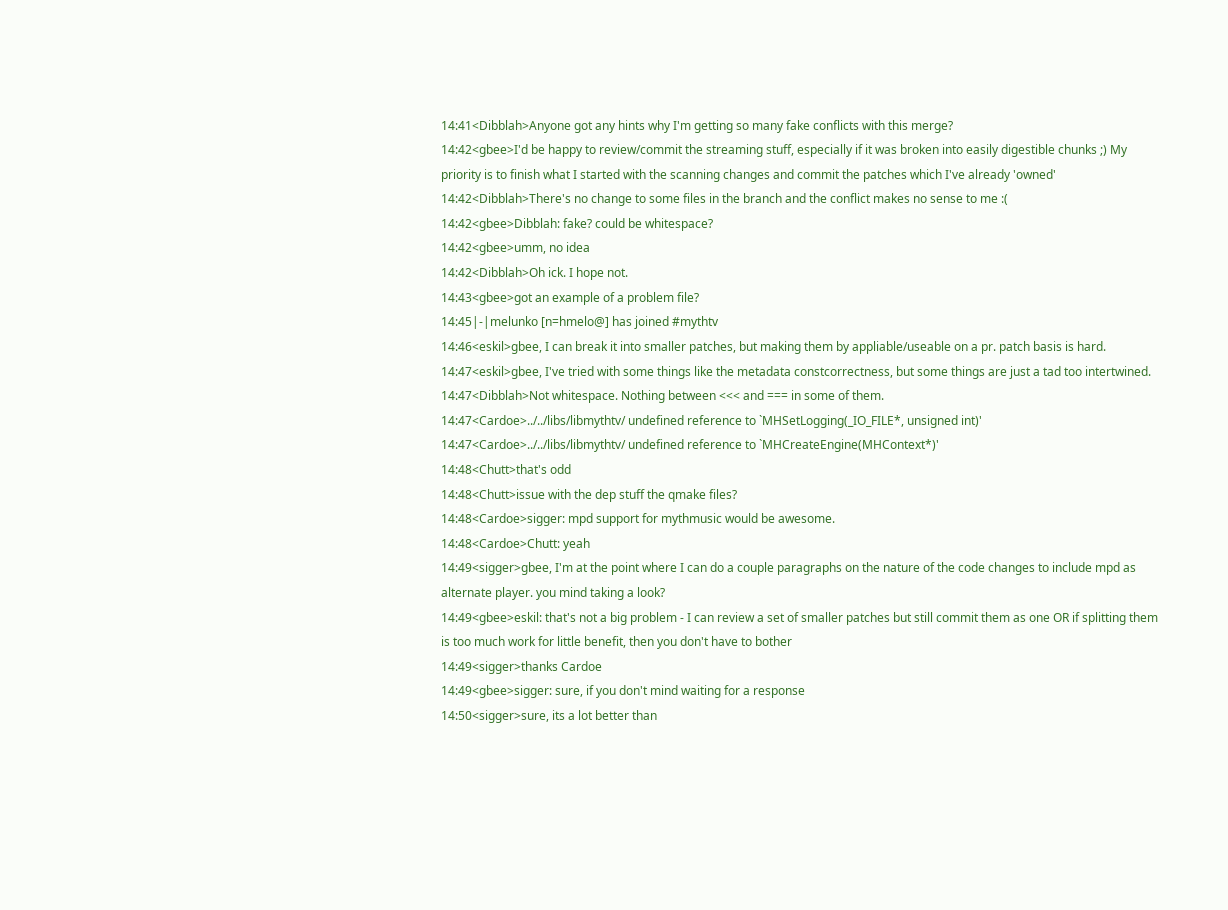14:41<Dibblah>Anyone got any hints why I'm getting so many fake conflicts with this merge?
14:42<gbee>I'd be happy to review/commit the streaming stuff, especially if it was broken into easily digestible chunks ;) My priority is to finish what I started with the scanning changes and commit the patches which I've already 'owned'
14:42<Dibblah>There's no change to some files in the branch and the conflict makes no sense to me :(
14:42<gbee>Dibblah: fake? could be whitespace?
14:42<gbee>umm, no idea
14:42<Dibblah>Oh ick. I hope not.
14:43<gbee>got an example of a problem file?
14:45|-|melunko [n=hmelo@] has joined #mythtv
14:46<eskil>gbee, I can break it into smaller patches, but making them by appliable/useable on a pr. patch basis is hard.
14:47<eskil>gbee, I've tried with some things like the metadata constcorrectness, but some things are just a tad too intertwined.
14:47<Dibblah>Not whitespace. Nothing between <<< and === in some of them.
14:47<Cardoe>../../libs/libmythtv/ undefined reference to `MHSetLogging(_IO_FILE*, unsigned int)'
14:47<Cardoe>../../libs/libmythtv/ undefined reference to `MHCreateEngine(MHContext*)'
14:48<Chutt>that's odd
14:48<Chutt>issue with the dep stuff the qmake files?
14:48<Cardoe>sigger: mpd support for mythmusic would be awesome.
14:48<Cardoe>Chutt: yeah
14:49<sigger>gbee, I'm at the point where I can do a couple paragraphs on the nature of the code changes to include mpd as alternate player. you mind taking a look?
14:49<gbee>eskil: that's not a big problem - I can review a set of smaller patches but still commit them as one OR if splitting them is too much work for little benefit, then you don't have to bother
14:49<sigger>thanks Cardoe
14:49<gbee>sigger: sure, if you don't mind waiting for a response
14:50<sigger>sure, its a lot better than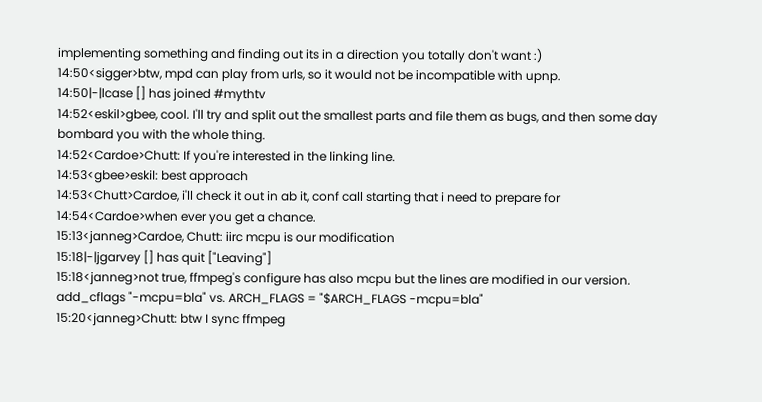implementing something and finding out its in a direction you totally don't want :)
14:50<sigger>btw, mpd can play from urls, so it would not be incompatible with upnp.
14:50|-|lcase [] has joined #mythtv
14:52<eskil>gbee, cool. I'll try and split out the smallest parts and file them as bugs, and then some day bombard you with the whole thing.
14:52<Cardoe>Chutt: If you're interested in the linking line.
14:53<gbee>eskil: best approach
14:53<Chutt>Cardoe, i'll check it out in ab it, conf call starting that i need to prepare for
14:54<Cardoe>when ever you get a chance.
15:13<janneg>Cardoe, Chutt: iirc mcpu is our modification
15:18|-|jgarvey [] has quit ["Leaving"]
15:18<janneg>not true, ffmpeg's configure has also mcpu but the lines are modified in our version. add_cflags "-mcpu=bla" vs. ARCH_FLAGS = "$ARCH_FLAGS -mcpu=bla"
15:20<janneg>Chutt: btw I sync ffmpeg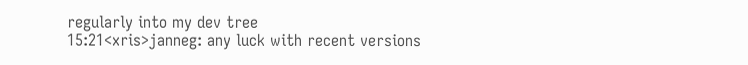regularly into my dev tree
15:21<xris>janneg: any luck with recent versions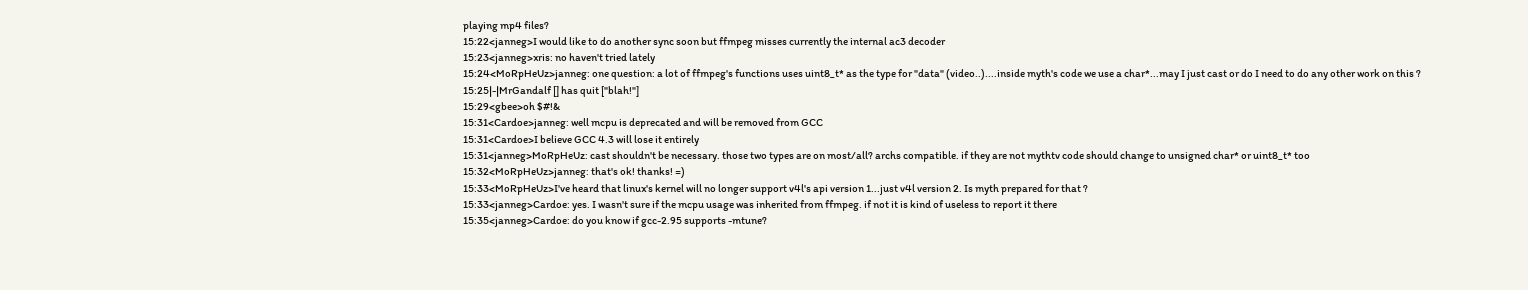playing mp4 files?
15:22<janneg>I would like to do another sync soon but ffmpeg misses currently the internal ac3 decoder
15:23<janneg>xris: no haven't tried lately
15:24<MoRpHeUz>janneg: one question: a lot of ffmpeg's functions uses uint8_t* as the type for "data" (video..)....inside myth's code we use a char*...may I just cast or do I need to do any other work on this ?
15:25|-|MrGandalf [] has quit ["blah!"]
15:29<gbee>oh $#!&
15:31<Cardoe>janneg: well mcpu is deprecated and will be removed from GCC
15:31<Cardoe>I believe GCC 4.3 will lose it entirely
15:31<janneg>MoRpHeUz: cast shouldn't be necessary. those two types are on most/all? archs compatible. if they are not mythtv code should change to unsigned char* or uint8_t* too
15:32<MoRpHeUz>janneg: that's ok! thanks! =)
15:33<MoRpHeUz>I've heard that linux's kernel will no longer support v4l's api version 1...just v4l version 2. Is myth prepared for that ?
15:33<janneg>Cardoe: yes. I wasn't sure if the mcpu usage was inherited from ffmpeg. if not it is kind of useless to report it there
15:35<janneg>Cardoe: do you know if gcc-2.95 supports -mtune?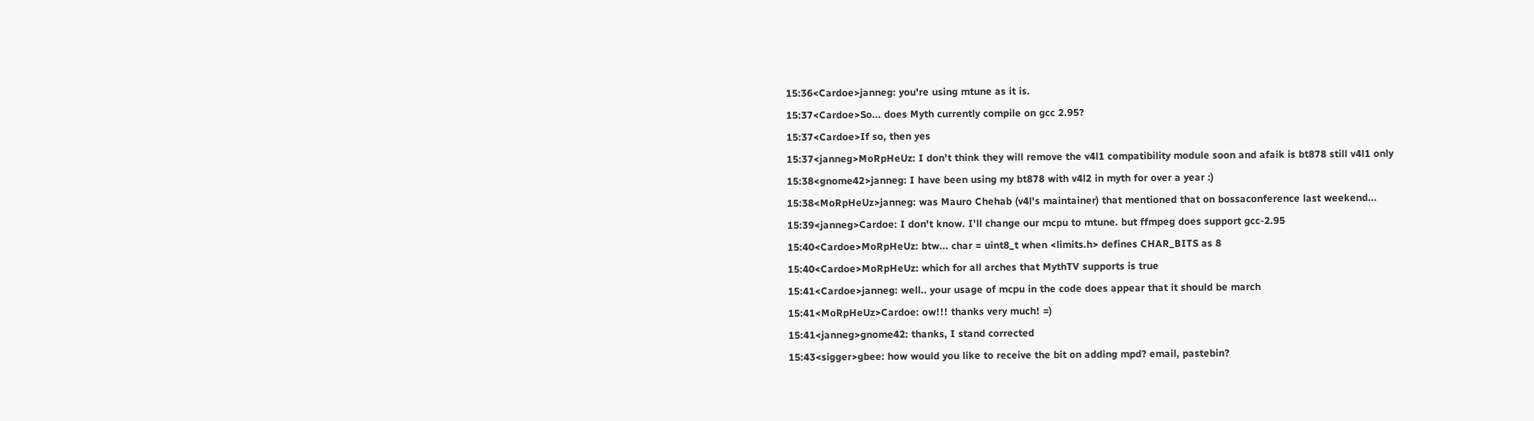15:36<Cardoe>janneg: you're using mtune as it is.
15:37<Cardoe>So... does Myth currently compile on gcc 2.95?
15:37<Cardoe>If so, then yes
15:37<janneg>MoRpHeUz: I don't think they will remove the v4l1 compatibility module soon and afaik is bt878 still v4l1 only
15:38<gnome42>janneg: I have been using my bt878 with v4l2 in myth for over a year :)
15:38<MoRpHeUz>janneg: was Mauro Chehab (v4l's maintainer) that mentioned that on bossaconference last weekend...
15:39<janneg>Cardoe: I don't know. I'll change our mcpu to mtune. but ffmpeg does support gcc-2.95
15:40<Cardoe>MoRpHeUz: btw... char = uint8_t when <limits.h> defines CHAR_BITS as 8
15:40<Cardoe>MoRpHeUz: which for all arches that MythTV supports is true
15:41<Cardoe>janneg: well.. your usage of mcpu in the code does appear that it should be march
15:41<MoRpHeUz>Cardoe: ow!!! thanks very much! =)
15:41<janneg>gnome42: thanks, I stand corrected
15:43<sigger>gbee: how would you like to receive the bit on adding mpd? email, pastebin?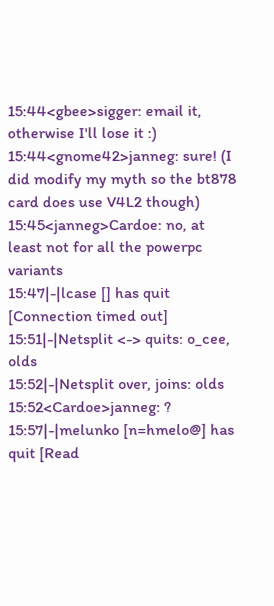15:44<gbee>sigger: email it, otherwise I'll lose it :)
15:44<gnome42>janneg: sure! (I did modify my myth so the bt878 card does use V4L2 though)
15:45<janneg>Cardoe: no, at least not for all the powerpc variants
15:47|-|lcase [] has quit [Connection timed out]
15:51|-|Netsplit <-> quits: o_cee, olds
15:52|-|Netsplit over, joins: olds
15:52<Cardoe>janneg: ?
15:57|-|melunko [n=hmelo@] has quit [Read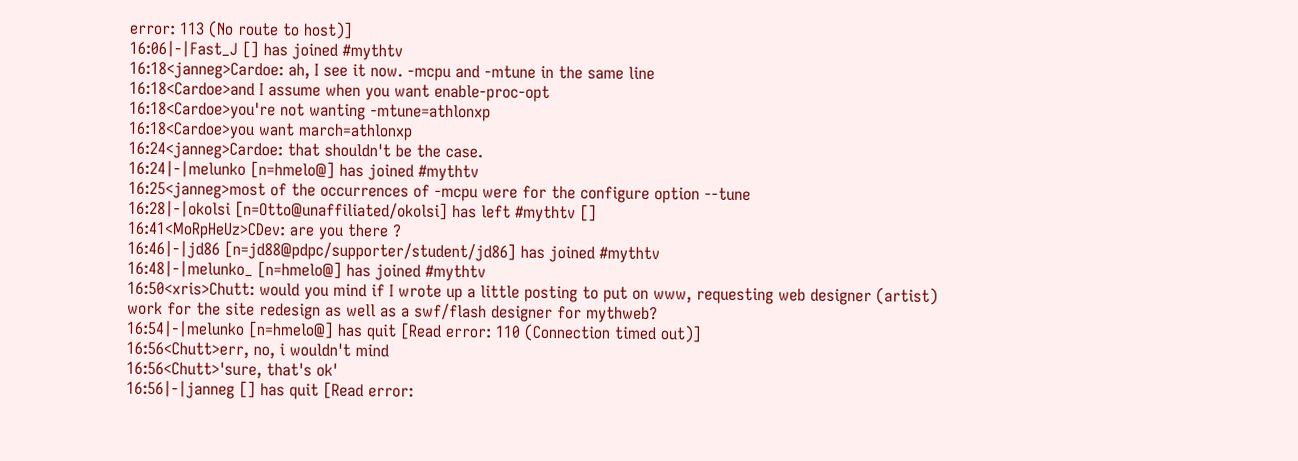error: 113 (No route to host)]
16:06|-|Fast_J [] has joined #mythtv
16:18<janneg>Cardoe: ah, I see it now. -mcpu and -mtune in the same line
16:18<Cardoe>and I assume when you want enable-proc-opt
16:18<Cardoe>you're not wanting -mtune=athlonxp
16:18<Cardoe>you want march=athlonxp
16:24<janneg>Cardoe: that shouldn't be the case.
16:24|-|melunko [n=hmelo@] has joined #mythtv
16:25<janneg>most of the occurrences of -mcpu were for the configure option --tune
16:28|-|okolsi [n=Otto@unaffiliated/okolsi] has left #mythtv []
16:41<MoRpHeUz>CDev: are you there ?
16:46|-|jd86 [n=jd88@pdpc/supporter/student/jd86] has joined #mythtv
16:48|-|melunko_ [n=hmelo@] has joined #mythtv
16:50<xris>Chutt: would you mind if I wrote up a little posting to put on www, requesting web designer (artist) work for the site redesign as well as a swf/flash designer for mythweb?
16:54|-|melunko [n=hmelo@] has quit [Read error: 110 (Connection timed out)]
16:56<Chutt>err, no, i wouldn't mind
16:56<Chutt>'sure, that's ok'
16:56|-|janneg [] has quit [Read error: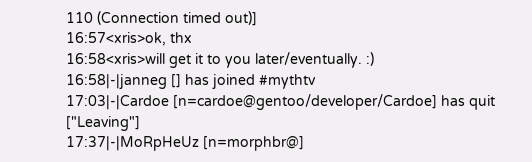110 (Connection timed out)]
16:57<xris>ok, thx
16:58<xris>will get it to you later/eventually. :)
16:58|-|janneg [] has joined #mythtv
17:03|-|Cardoe [n=cardoe@gentoo/developer/Cardoe] has quit ["Leaving"]
17:37|-|MoRpHeUz [n=morphbr@]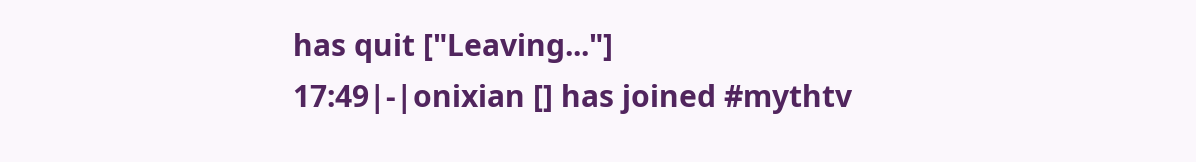has quit ["Leaving..."]
17:49|-|onixian [] has joined #mythtv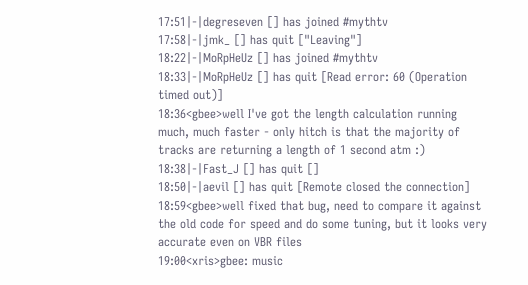17:51|-|degreseven [] has joined #mythtv
17:58|-|jmk_ [] has quit ["Leaving"]
18:22|-|MoRpHeUz [] has joined #mythtv
18:33|-|MoRpHeUz [] has quit [Read error: 60 (Operation timed out)]
18:36<gbee>well I've got the length calculation running much, much faster - only hitch is that the majority of tracks are returning a length of 1 second atm :)
18:38|-|Fast_J [] has quit []
18:50|-|aevil [] has quit [Remote closed the connection]
18:59<gbee>well fixed that bug, need to compare it against the old code for speed and do some tuning, but it looks very accurate even on VBR files
19:00<xris>gbee: music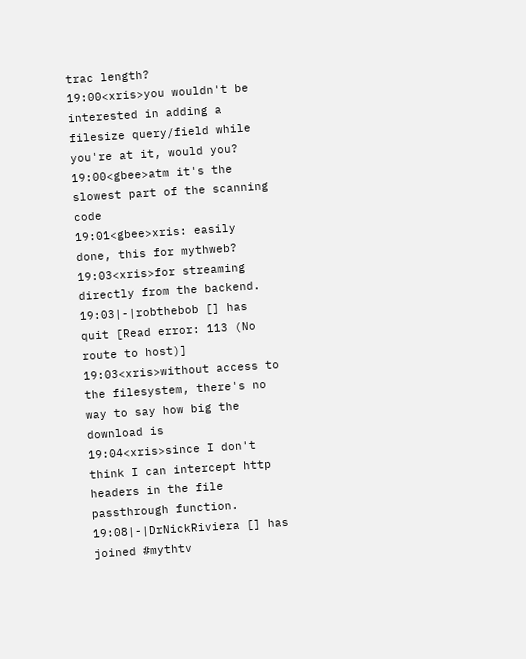trac length?
19:00<xris>you wouldn't be interested in adding a filesize query/field while you're at it, would you?
19:00<gbee>atm it's the slowest part of the scanning code
19:01<gbee>xris: easily done, this for mythweb?
19:03<xris>for streaming directly from the backend.
19:03|-|robthebob [] has quit [Read error: 113 (No route to host)]
19:03<xris>without access to the filesystem, there's no way to say how big the download is
19:04<xris>since I don't think I can intercept http headers in the file passthrough function.
19:08|-|DrNickRiviera [] has joined #mythtv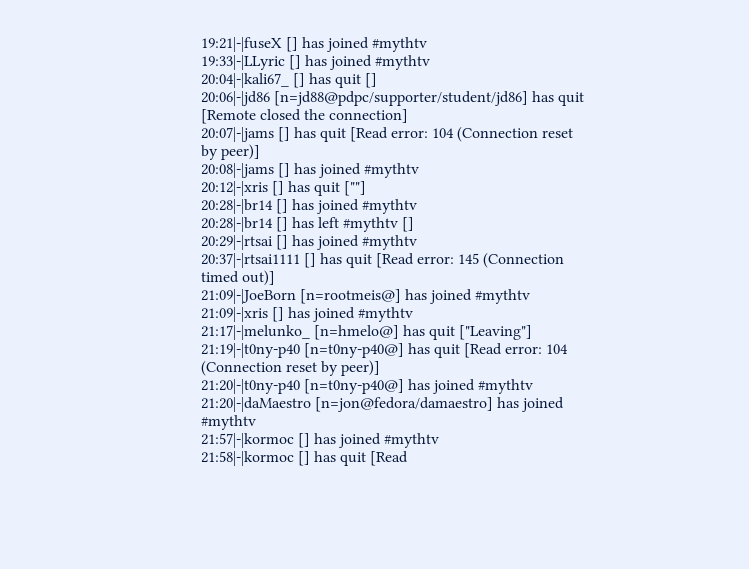19:21|-|fuseX [] has joined #mythtv
19:33|-|LLyric [] has joined #mythtv
20:04|-|kali67_ [] has quit []
20:06|-|jd86 [n=jd88@pdpc/supporter/student/jd86] has quit [Remote closed the connection]
20:07|-|jams [] has quit [Read error: 104 (Connection reset by peer)]
20:08|-|jams [] has joined #mythtv
20:12|-|xris [] has quit [""]
20:28|-|br14 [] has joined #mythtv
20:28|-|br14 [] has left #mythtv []
20:29|-|rtsai [] has joined #mythtv
20:37|-|rtsai1111 [] has quit [Read error: 145 (Connection timed out)]
21:09|-|JoeBorn [n=rootmeis@] has joined #mythtv
21:09|-|xris [] has joined #mythtv
21:17|-|melunko_ [n=hmelo@] has quit ["Leaving"]
21:19|-|t0ny-p40 [n=t0ny-p40@] has quit [Read error: 104 (Connection reset by peer)]
21:20|-|t0ny-p40 [n=t0ny-p40@] has joined #mythtv
21:20|-|daMaestro [n=jon@fedora/damaestro] has joined #mythtv
21:57|-|kormoc [] has joined #mythtv
21:58|-|kormoc [] has quit [Read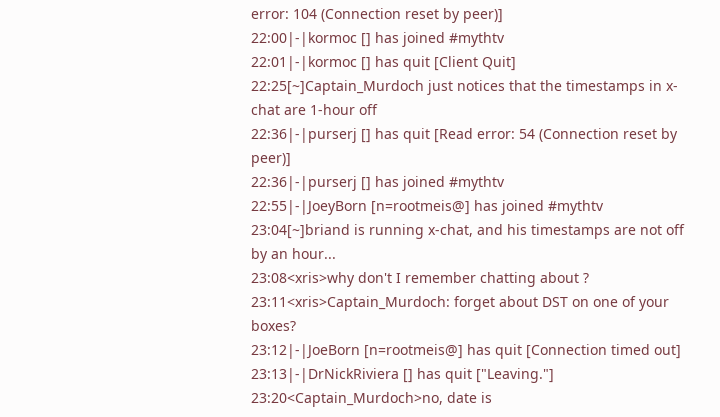error: 104 (Connection reset by peer)]
22:00|-|kormoc [] has joined #mythtv
22:01|-|kormoc [] has quit [Client Quit]
22:25[~]Captain_Murdoch just notices that the timestamps in x-chat are 1-hour off
22:36|-|purserj [] has quit [Read error: 54 (Connection reset by peer)]
22:36|-|purserj [] has joined #mythtv
22:55|-|JoeyBorn [n=rootmeis@] has joined #mythtv
23:04[~]briand is running x-chat, and his timestamps are not off by an hour...
23:08<xris>why don't I remember chatting about ?
23:11<xris>Captain_Murdoch: forget about DST on one of your boxes?
23:12|-|JoeBorn [n=rootmeis@] has quit [Connection timed out]
23:13|-|DrNickRiviera [] has quit ["Leaving."]
23:20<Captain_Murdoch>no, date is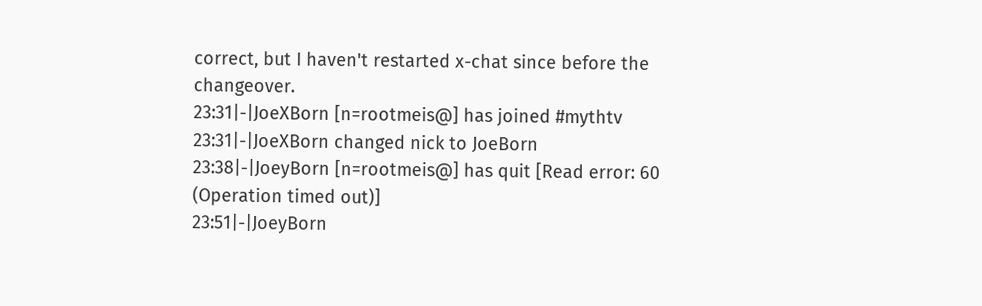correct, but I haven't restarted x-chat since before the changeover.
23:31|-|JoeXBorn [n=rootmeis@] has joined #mythtv
23:31|-|JoeXBorn changed nick to JoeBorn
23:38|-|JoeyBorn [n=rootmeis@] has quit [Read error: 60 (Operation timed out)]
23:51|-|JoeyBorn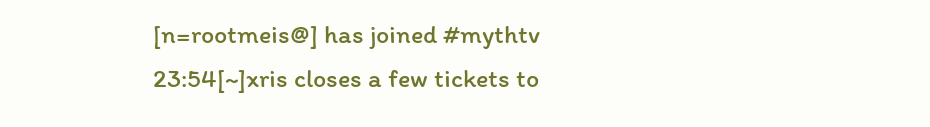[n=rootmeis@] has joined #mythtv
23:54[~]xris closes a few tickets to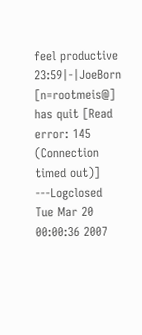feel productive
23:59|-|JoeBorn [n=rootmeis@] has quit [Read error: 145 (Connection timed out)]
---Logclosed Tue Mar 20 00:00:36 2007